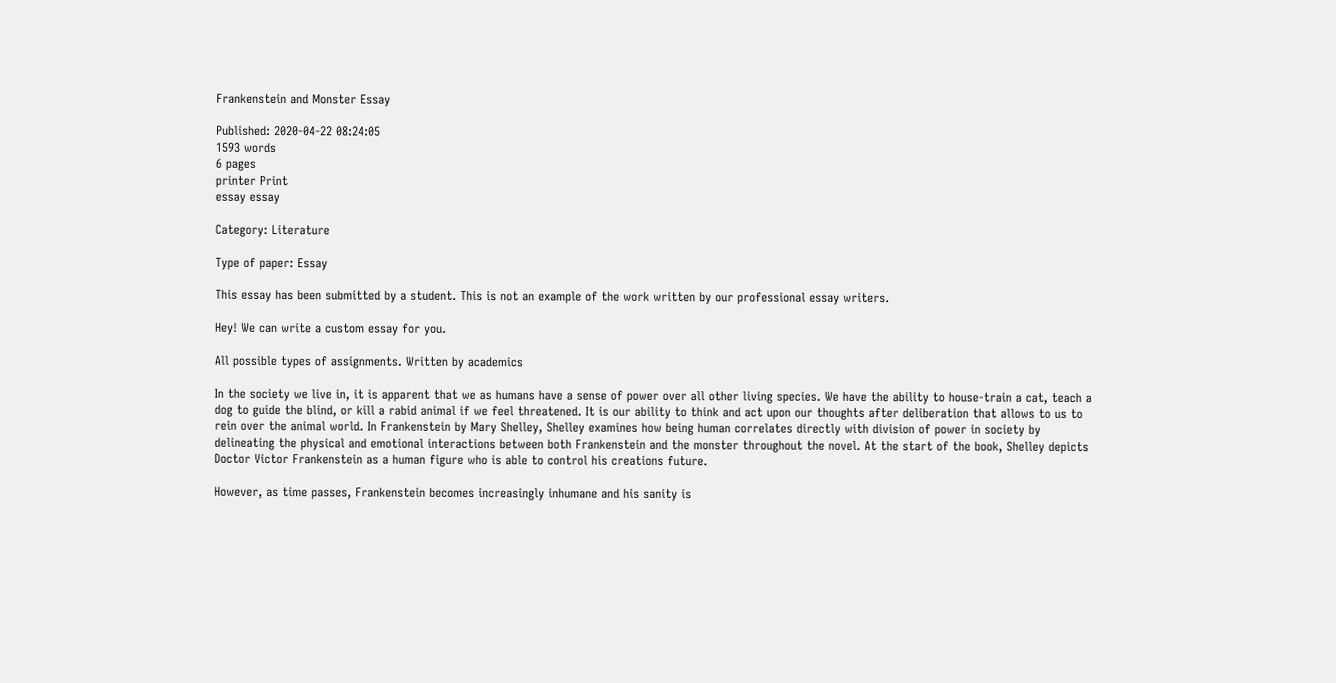Frankenstein and Monster Essay

Published: 2020-04-22 08:24:05
1593 words
6 pages
printer Print
essay essay

Category: Literature

Type of paper: Essay

This essay has been submitted by a student. This is not an example of the work written by our professional essay writers.

Hey! We can write a custom essay for you.

All possible types of assignments. Written by academics

In the society we live in, it is apparent that we as humans have a sense of power over all other living species. We have the ability to house-train a cat, teach a dog to guide the blind, or kill a rabid animal if we feel threatened. It is our ability to think and act upon our thoughts after deliberation that allows to us to rein over the animal world. In Frankenstein by Mary Shelley, Shelley examines how being human correlates directly with division of power in society by delineating the physical and emotional interactions between both Frankenstein and the monster throughout the novel. At the start of the book, Shelley depicts Doctor Victor Frankenstein as a human figure who is able to control his creations future.

However, as time passes, Frankenstein becomes increasingly inhumane and his sanity is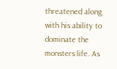threatened along with his ability to dominate the monsters life. As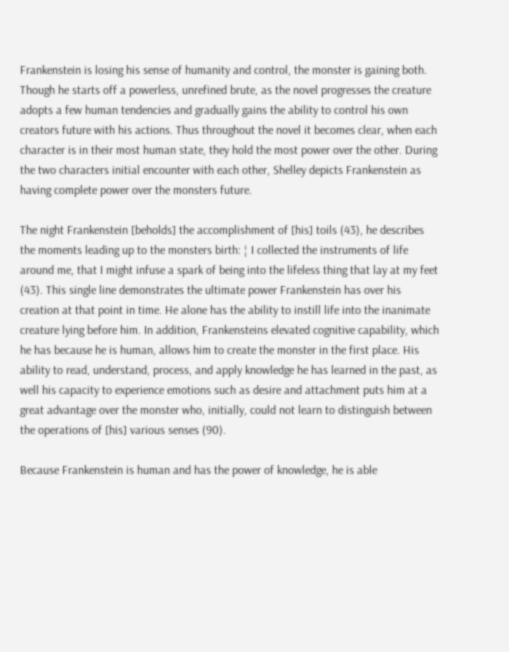Frankenstein is losing his sense of humanity and control, the monster is gaining both. Though he starts off a powerless, unrefined brute, as the novel progresses the creature adopts a few human tendencies and gradually gains the ability to control his own creators future with his actions. Thus throughout the novel it becomes clear, when each character is in their most human state, they hold the most power over the other. During the two characters initial encounter with each other, Shelley depicts Frankenstein as having complete power over the monsters future.

The night Frankenstein [beholds] the accomplishment of [his] toils (43), he describes the moments leading up to the monsters birth: ¦ I collected the instruments of life around me, that I might infuse a spark of being into the lifeless thing that lay at my feet (43). This single line demonstrates the ultimate power Frankenstein has over his creation at that point in time. He alone has the ability to instill life into the inanimate creature lying before him. In addition, Frankensteins elevated cognitive capability, which he has because he is human, allows him to create the monster in the first place. His ability to read, understand, process, and apply knowledge he has learned in the past, as well his capacity to experience emotions such as desire and attachment puts him at a great advantage over the monster who, initially, could not learn to distinguish between the operations of [his] various senses (90).

Because Frankenstein is human and has the power of knowledge, he is able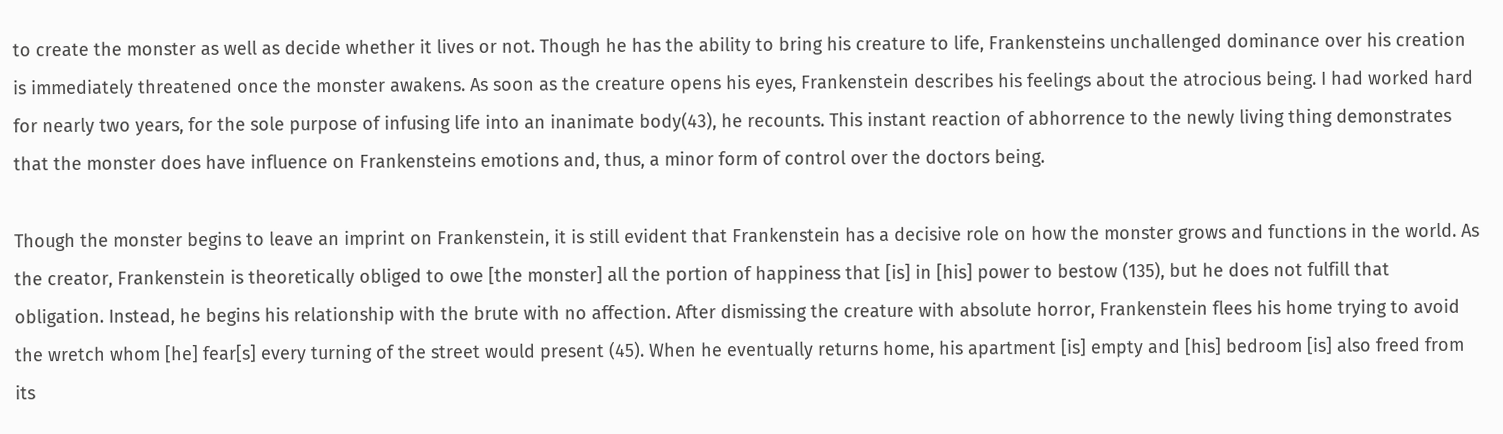to create the monster as well as decide whether it lives or not. Though he has the ability to bring his creature to life, Frankensteins unchallenged dominance over his creation is immediately threatened once the monster awakens. As soon as the creature opens his eyes, Frankenstein describes his feelings about the atrocious being. I had worked hard for nearly two years, for the sole purpose of infusing life into an inanimate body(43), he recounts. This instant reaction of abhorrence to the newly living thing demonstrates that the monster does have influence on Frankensteins emotions and, thus, a minor form of control over the doctors being.

Though the monster begins to leave an imprint on Frankenstein, it is still evident that Frankenstein has a decisive role on how the monster grows and functions in the world. As the creator, Frankenstein is theoretically obliged to owe [the monster] all the portion of happiness that [is] in [his] power to bestow (135), but he does not fulfill that obligation. Instead, he begins his relationship with the brute with no affection. After dismissing the creature with absolute horror, Frankenstein flees his home trying to avoid the wretch whom [he] fear[s] every turning of the street would present (45). When he eventually returns home, his apartment [is] empty and [his] bedroom [is] also freed from its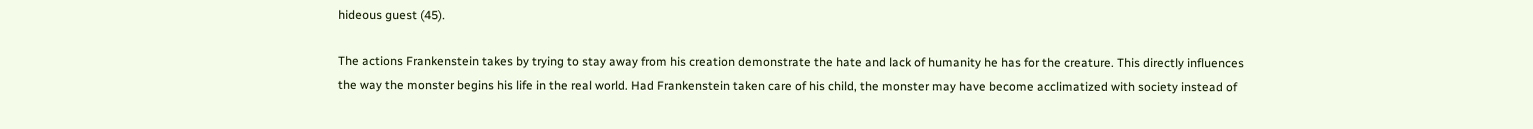hideous guest (45).

The actions Frankenstein takes by trying to stay away from his creation demonstrate the hate and lack of humanity he has for the creature. This directly influences the way the monster begins his life in the real world. Had Frankenstein taken care of his child, the monster may have become acclimatized with society instead of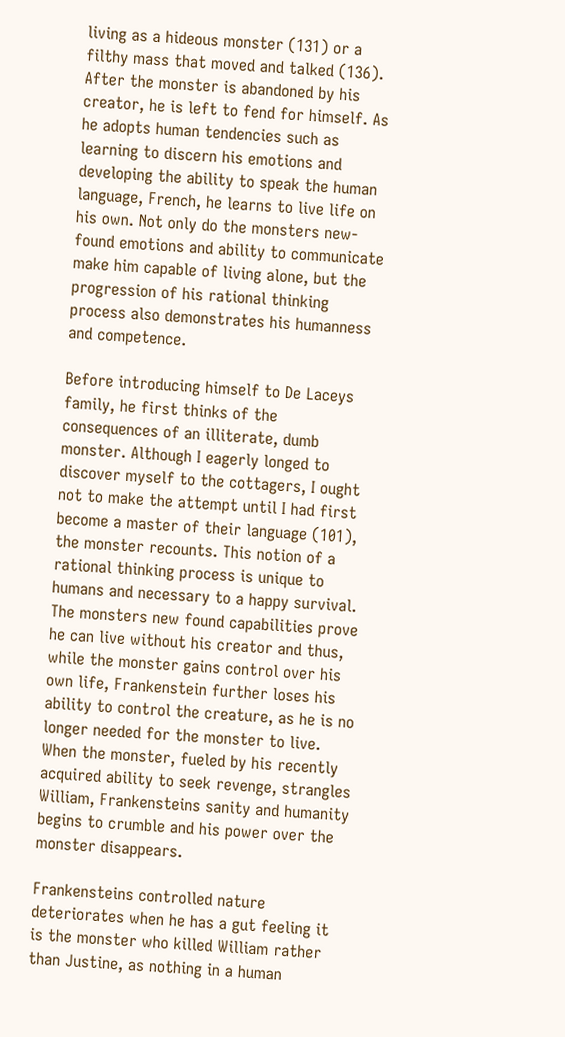living as a hideous monster (131) or a filthy mass that moved and talked (136). After the monster is abandoned by his creator, he is left to fend for himself. As he adopts human tendencies such as learning to discern his emotions and developing the ability to speak the human language, French, he learns to live life on his own. Not only do the monsters new-found emotions and ability to communicate make him capable of living alone, but the progression of his rational thinking process also demonstrates his humanness and competence.

Before introducing himself to De Laceys family, he first thinks of the consequences of an illiterate, dumb monster. Although I eagerly longed to discover myself to the cottagers, I ought not to make the attempt until I had first become a master of their language (101), the monster recounts. This notion of a rational thinking process is unique to humans and necessary to a happy survival. The monsters new found capabilities prove he can live without his creator and thus, while the monster gains control over his own life, Frankenstein further loses his ability to control the creature, as he is no longer needed for the monster to live. When the monster, fueled by his recently acquired ability to seek revenge, strangles William, Frankensteins sanity and humanity begins to crumble and his power over the monster disappears.

Frankensteins controlled nature deteriorates when he has a gut feeling it is the monster who killed William rather than Justine, as nothing in a human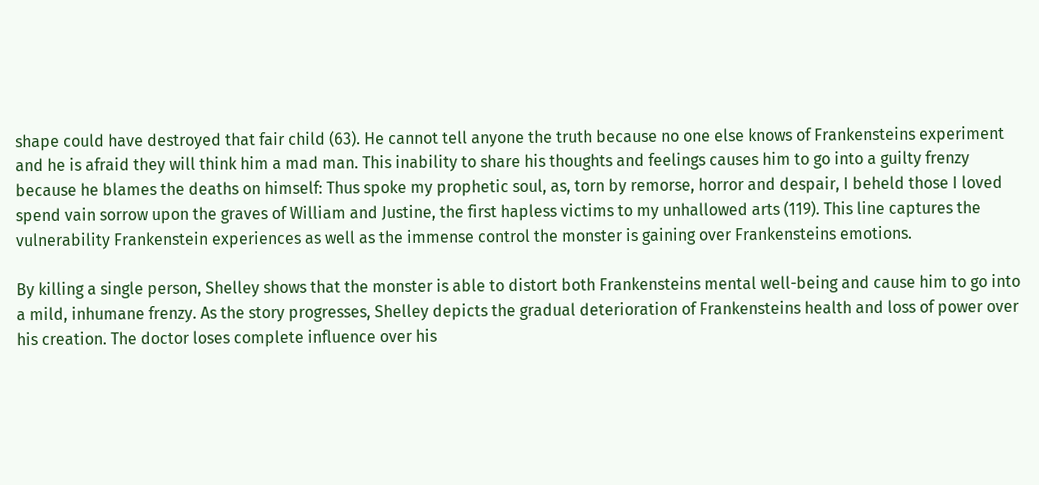shape could have destroyed that fair child (63). He cannot tell anyone the truth because no one else knows of Frankensteins experiment and he is afraid they will think him a mad man. This inability to share his thoughts and feelings causes him to go into a guilty frenzy because he blames the deaths on himself: Thus spoke my prophetic soul, as, torn by remorse, horror and despair, I beheld those I loved spend vain sorrow upon the graves of William and Justine, the first hapless victims to my unhallowed arts (119). This line captures the vulnerability Frankenstein experiences as well as the immense control the monster is gaining over Frankensteins emotions.

By killing a single person, Shelley shows that the monster is able to distort both Frankensteins mental well-being and cause him to go into a mild, inhumane frenzy. As the story progresses, Shelley depicts the gradual deterioration of Frankensteins health and loss of power over his creation. The doctor loses complete influence over his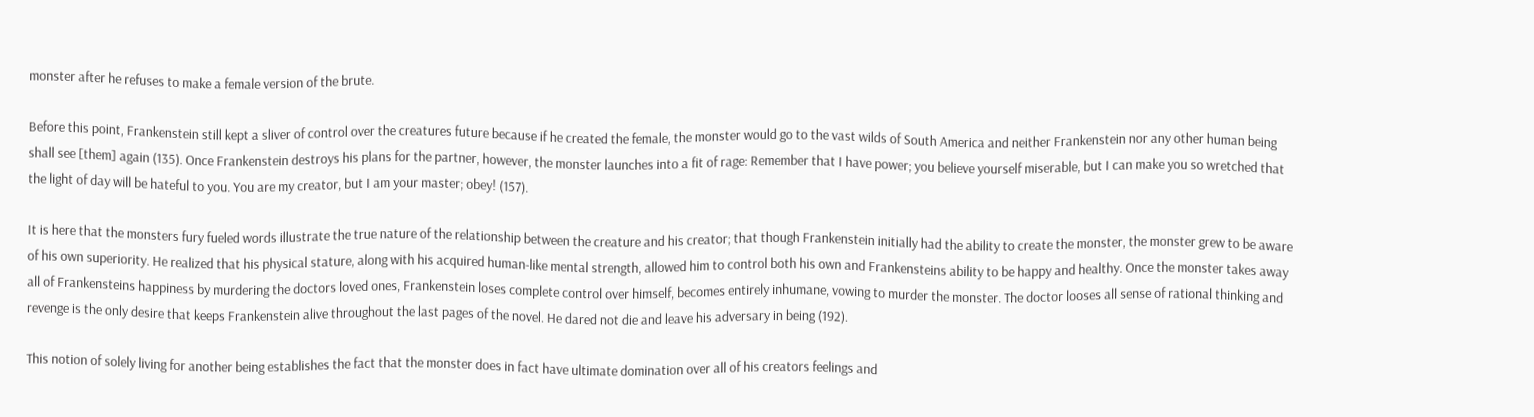monster after he refuses to make a female version of the brute.

Before this point, Frankenstein still kept a sliver of control over the creatures future because if he created the female, the monster would go to the vast wilds of South America and neither Frankenstein nor any other human being shall see [them] again (135). Once Frankenstein destroys his plans for the partner, however, the monster launches into a fit of rage: Remember that I have power; you believe yourself miserable, but I can make you so wretched that the light of day will be hateful to you. You are my creator, but I am your master; obey! (157).

It is here that the monsters fury fueled words illustrate the true nature of the relationship between the creature and his creator; that though Frankenstein initially had the ability to create the monster, the monster grew to be aware of his own superiority. He realized that his physical stature, along with his acquired human-like mental strength, allowed him to control both his own and Frankensteins ability to be happy and healthy. Once the monster takes away all of Frankensteins happiness by murdering the doctors loved ones, Frankenstein loses complete control over himself, becomes entirely inhumane, vowing to murder the monster. The doctor looses all sense of rational thinking and revenge is the only desire that keeps Frankenstein alive throughout the last pages of the novel. He dared not die and leave his adversary in being (192).

This notion of solely living for another being establishes the fact that the monster does in fact have ultimate domination over all of his creators feelings and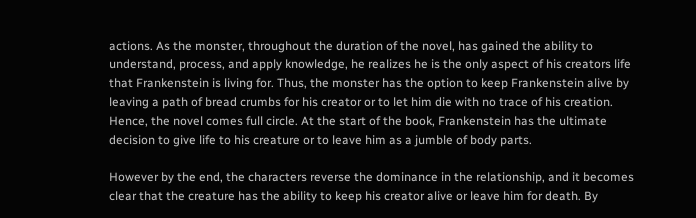actions. As the monster, throughout the duration of the novel, has gained the ability to understand, process, and apply knowledge, he realizes he is the only aspect of his creators life that Frankenstein is living for. Thus, the monster has the option to keep Frankenstein alive by leaving a path of bread crumbs for his creator or to let him die with no trace of his creation. Hence, the novel comes full circle. At the start of the book, Frankenstein has the ultimate decision to give life to his creature or to leave him as a jumble of body parts.

However by the end, the characters reverse the dominance in the relationship, and it becomes clear that the creature has the ability to keep his creator alive or leave him for death. By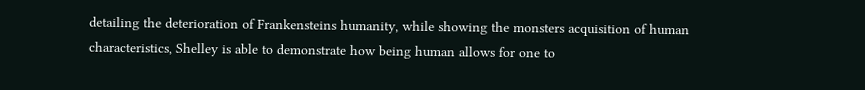detailing the deterioration of Frankensteins humanity, while showing the monsters acquisition of human characteristics, Shelley is able to demonstrate how being human allows for one to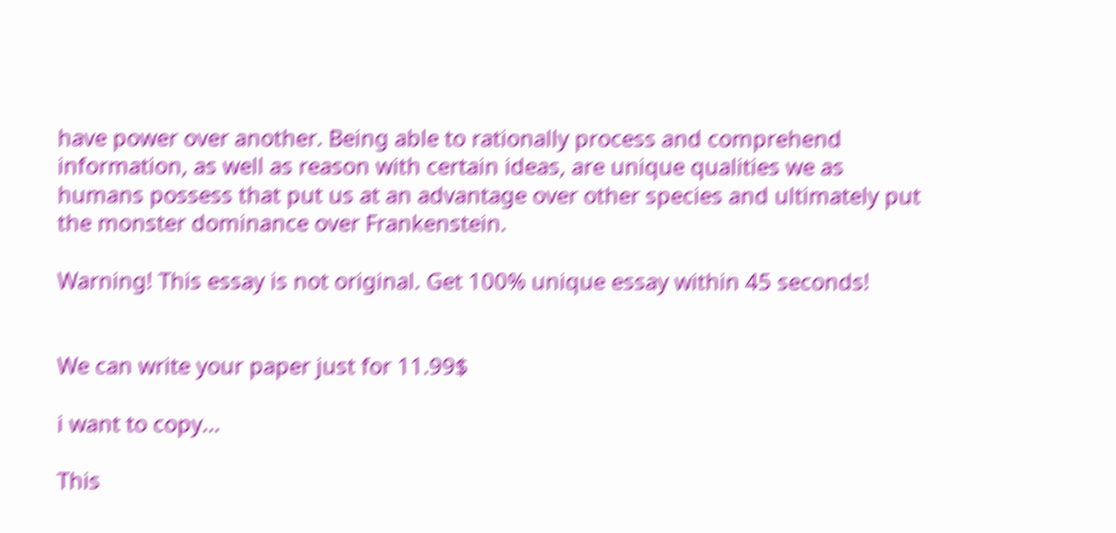have power over another. Being able to rationally process and comprehend information, as well as reason with certain ideas, are unique qualities we as humans possess that put us at an advantage over other species and ultimately put the monster dominance over Frankenstein.

Warning! This essay is not original. Get 100% unique essay within 45 seconds!


We can write your paper just for 11.99$

i want to copy...

This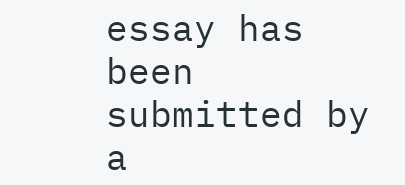essay has been submitted by a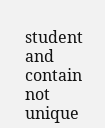student and contain not unique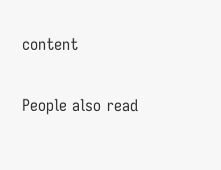content

People also read